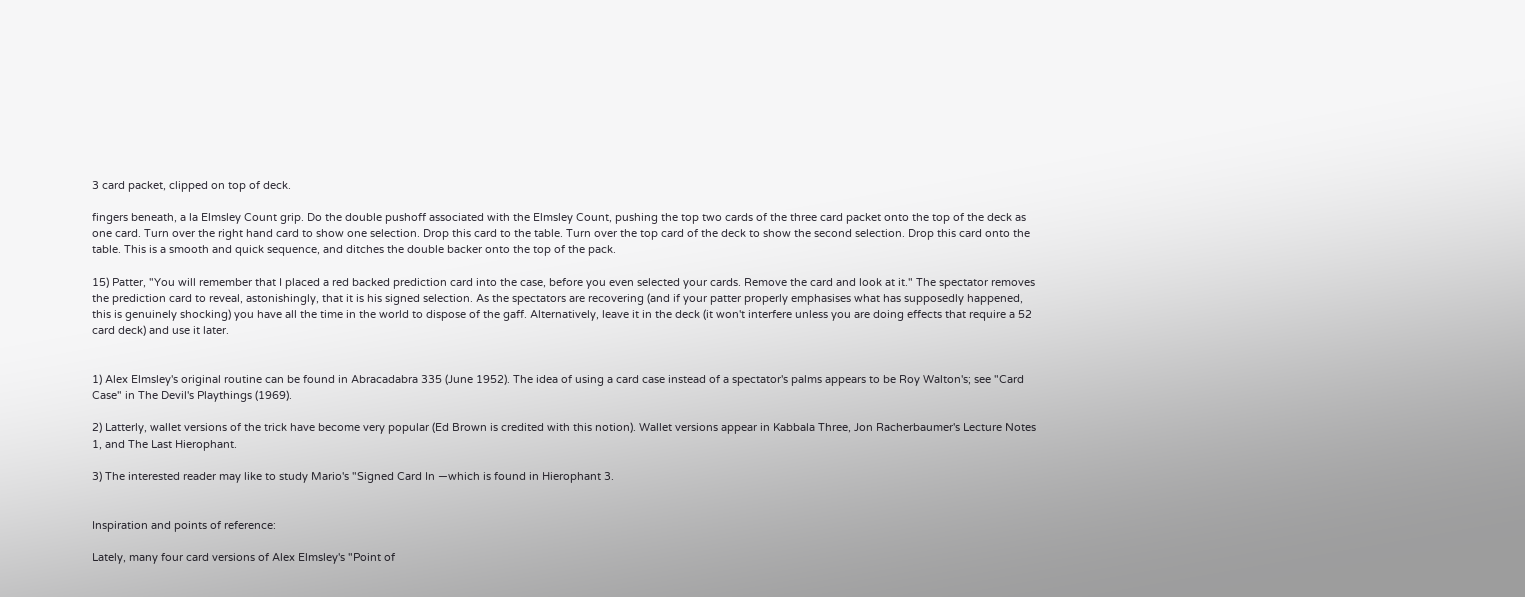3 card packet, clipped on top of deck.

fingers beneath, a la Elmsley Count grip. Do the double pushoff associated with the Elmsley Count, pushing the top two cards of the three card packet onto the top of the deck as one card. Turn over the right hand card to show one selection. Drop this card to the table. Turn over the top card of the deck to show the second selection. Drop this card onto the table. This is a smooth and quick sequence, and ditches the double backer onto the top of the pack.

15) Patter, "You will remember that I placed a red backed prediction card into the case, before you even selected your cards. Remove the card and look at it." The spectator removes the prediction card to reveal, astonishingly, that it is his signed selection. As the spectators are recovering (and if your patter properly emphasises what has supposedly happened, this is genuinely shocking) you have all the time in the world to dispose of the gaff. Alternatively, leave it in the deck (it won't interfere unless you are doing effects that require a 52 card deck) and use it later.


1) Alex Elmsley's original routine can be found in Abracadabra 335 (June 1952). The idea of using a card case instead of a spectator's palms appears to be Roy Walton's; see "Card Case" in The Devil's Playthings (1969).

2) Latterly, wallet versions of the trick have become very popular (Ed Brown is credited with this notion). Wallet versions appear in Kabbala Three, Jon Racherbaumer's Lecture Notes 1, and The Last Hierophant.

3) The interested reader may like to study Mario's "Signed Card In —which is found in Hierophant 3.


Inspiration and points of reference:

Lately, many four card versions of Alex Elmsley's "Point of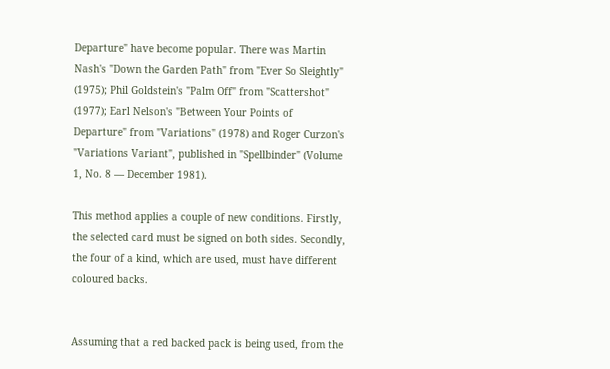Departure" have become popular. There was Martin Nash's "Down the Garden Path" from "Ever So Sleightly" (1975); Phil Goldstein's "Palm Off" from "Scattershot" (1977); Earl Nelson's "Between Your Points of Departure" from "Variations" (1978) and Roger Curzon's "Variations Variant", published in "Spellbinder" (Volume 1, No. 8 — December 1981).

This method applies a couple of new conditions. Firstly, the selected card must be signed on both sides. Secondly, the four of a kind, which are used, must have different coloured backs.


Assuming that a red backed pack is being used, from the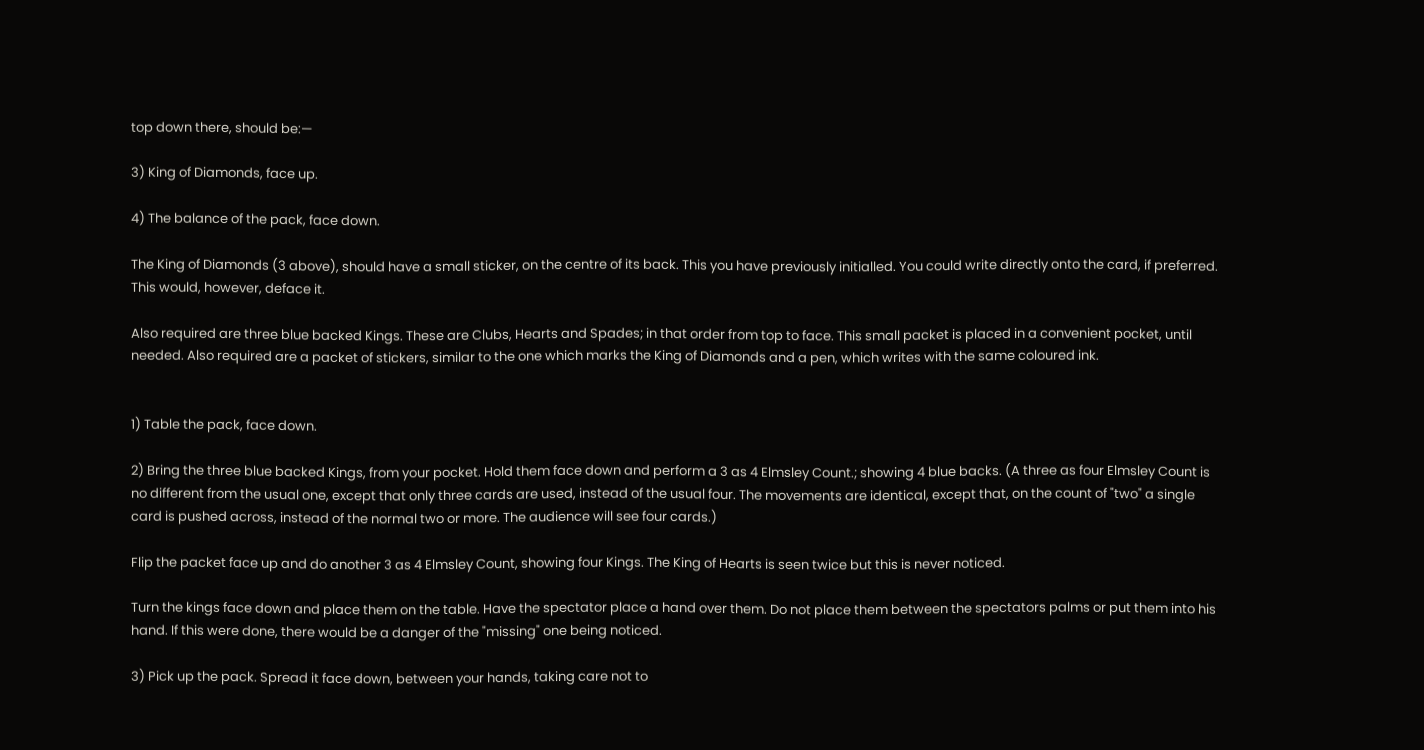top down there, should be:—

3) King of Diamonds, face up.

4) The balance of the pack, face down.

The King of Diamonds (3 above), should have a small sticker, on the centre of its back. This you have previously initialled. You could write directly onto the card, if preferred. This would, however, deface it.

Also required are three blue backed Kings. These are Clubs, Hearts and Spades; in that order from top to face. This small packet is placed in a convenient pocket, until needed. Also required are a packet of stickers, similar to the one which marks the King of Diamonds and a pen, which writes with the same coloured ink.


1) Table the pack, face down.

2) Bring the three blue backed Kings, from your pocket. Hold them face down and perform a 3 as 4 Elmsley Count.; showing 4 blue backs. (A three as four Elmsley Count is no different from the usual one, except that only three cards are used, instead of the usual four. The movements are identical, except that, on the count of "two" a single card is pushed across, instead of the normal two or more. The audience will see four cards.)

Flip the packet face up and do another 3 as 4 Elmsley Count, showing four Kings. The King of Hearts is seen twice but this is never noticed.

Turn the kings face down and place them on the table. Have the spectator place a hand over them. Do not place them between the spectators palms or put them into his hand. If this were done, there would be a danger of the "missing" one being noticed.

3) Pick up the pack. Spread it face down, between your hands, taking care not to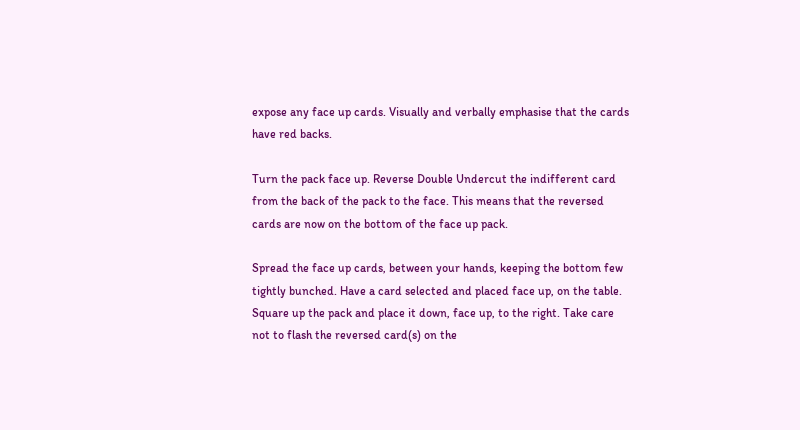expose any face up cards. Visually and verbally emphasise that the cards have red backs.

Turn the pack face up. Reverse Double Undercut the indifferent card from the back of the pack to the face. This means that the reversed cards are now on the bottom of the face up pack.

Spread the face up cards, between your hands, keeping the bottom few tightly bunched. Have a card selected and placed face up, on the table. Square up the pack and place it down, face up, to the right. Take care not to flash the reversed card(s) on the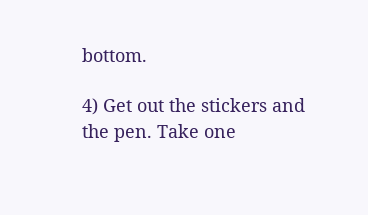bottom.

4) Get out the stickers and the pen. Take one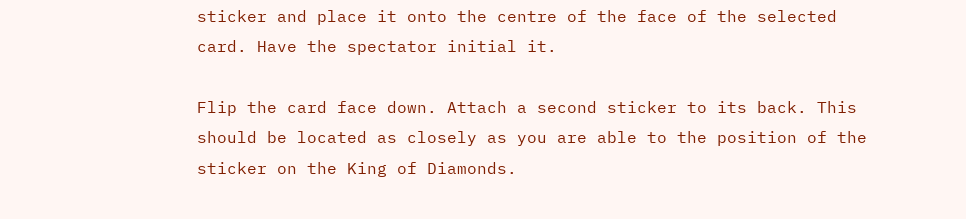sticker and place it onto the centre of the face of the selected card. Have the spectator initial it.

Flip the card face down. Attach a second sticker to its back. This should be located as closely as you are able to the position of the sticker on the King of Diamonds.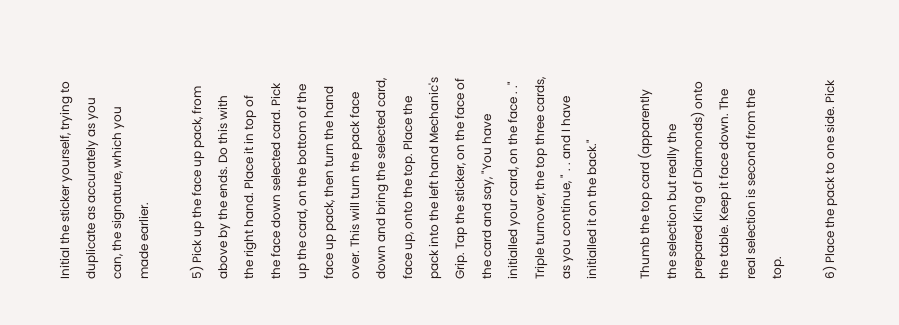Initial the sticker yourself, trying to duplicate as accurately as you can, the signature, which you made earlier.

5) Pick up the face up pack, from above by the ends. Do this with the right hand. Place it in top of the face down selected card. Pick up the card, on the bottom of the face up pack, then turn the hand over. This will turn the pack face down and bring the selected card, face up, onto the top. Place the pack into the left hand Mechanic's Grip. Tap the sticker, on the face of the card and say, "You have initialled your card, on the face . ." Triple turnover, the top three cards, as you continue, " . . and I have initialled it on the back."

Thumb the top card (apparently the selection but really the prepared King of Diamonds) onto the table. Keep it face down. The real selection is second from the top.

6) Place the pack to one side. Pick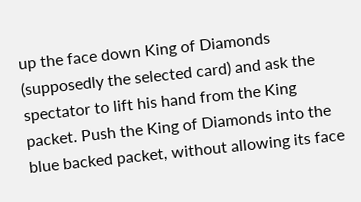up the face down King of Diamonds (supposedly the selected card) and ask the spectator to lift his hand from the King packet. Push the King of Diamonds into the blue backed packet, without allowing its face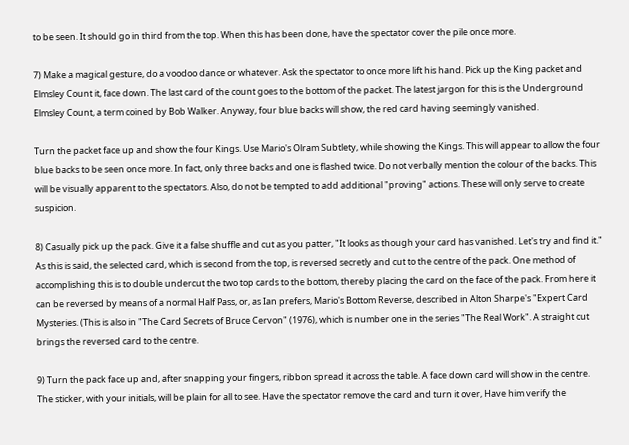to be seen. It should go in third from the top. When this has been done, have the spectator cover the pile once more.

7) Make a magical gesture, do a voodoo dance or whatever. Ask the spectator to once more lift his hand. Pick up the King packet and Elmsley Count it, face down. The last card of the count goes to the bottom of the packet. The latest jargon for this is the Underground Elmsley Count, a term coined by Bob Walker. Anyway, four blue backs will show, the red card having seemingly vanished.

Turn the packet face up and show the four Kings. Use Mario's Olram Subtlety, while showing the Kings. This will appear to allow the four blue backs to be seen once more. In fact, only three backs and one is flashed twice. Do not verbally mention the colour of the backs. This will be visually apparent to the spectators. Also, do not be tempted to add additional "proving" actions. These will only serve to create suspicion.

8) Casually pick up the pack. Give it a false shuffle and cut as you patter, "It looks as though your card has vanished. Let's try and find it." As this is said, the selected card, which is second from the top, is reversed secretly and cut to the centre of the pack. One method of accomplishing this is to double undercut the two top cards to the bottom, thereby placing the card on the face of the pack. From here it can be reversed by means of a normal Half Pass, or, as Ian prefers, Mario's Bottom Reverse, described in Alton Sharpe's "Expert Card Mysteries. (This is also in "The Card Secrets of Bruce Cervon" (1976), which is number one in the series "The Real Work". A straight cut brings the reversed card to the centre.

9) Turn the pack face up and, after snapping your fingers, ribbon spread it across the table. A face down card will show in the centre. The sticker, with your initials, will be plain for all to see. Have the spectator remove the card and turn it over, Have him verify the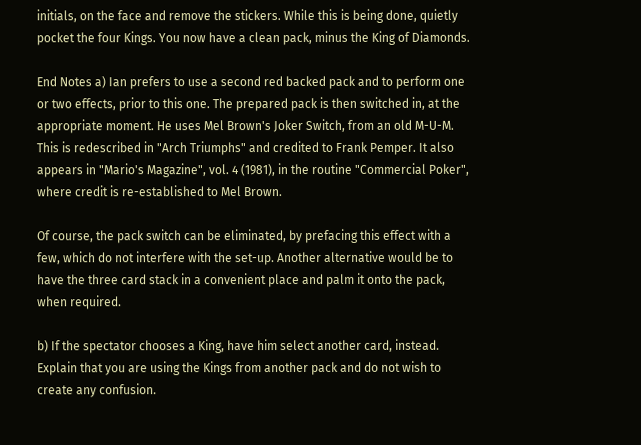initials, on the face and remove the stickers. While this is being done, quietly pocket the four Kings. You now have a clean pack, minus the King of Diamonds.

End Notes a) Ian prefers to use a second red backed pack and to perform one or two effects, prior to this one. The prepared pack is then switched in, at the appropriate moment. He uses Mel Brown's Joker Switch, from an old M-U-M. This is redescribed in "Arch Triumphs" and credited to Frank Pemper. It also appears in "Mario's Magazine", vol. 4 (1981), in the routine "Commercial Poker", where credit is re-established to Mel Brown.

Of course, the pack switch can be eliminated, by prefacing this effect with a few, which do not interfere with the set-up. Another alternative would be to have the three card stack in a convenient place and palm it onto the pack, when required.

b) If the spectator chooses a King, have him select another card, instead. Explain that you are using the Kings from another pack and do not wish to create any confusion.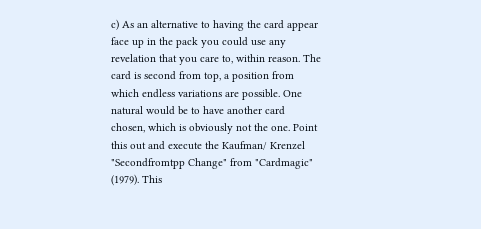c) As an alternative to having the card appear face up in the pack you could use any revelation that you care to, within reason. The card is second from top, a position from which endless variations are possible. One natural would be to have another card chosen, which is obviously not the one. Point this out and execute the Kaufman/ Krenzel "Secondfromtpp Change" from "Cardmagic" (1979). This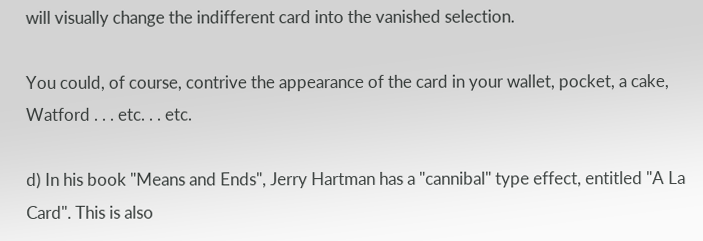will visually change the indifferent card into the vanished selection.

You could, of course, contrive the appearance of the card in your wallet, pocket, a cake, Watford . . . etc. . . etc.

d) In his book "Means and Ends", Jerry Hartman has a "cannibal" type effect, entitled "A La Card". This is also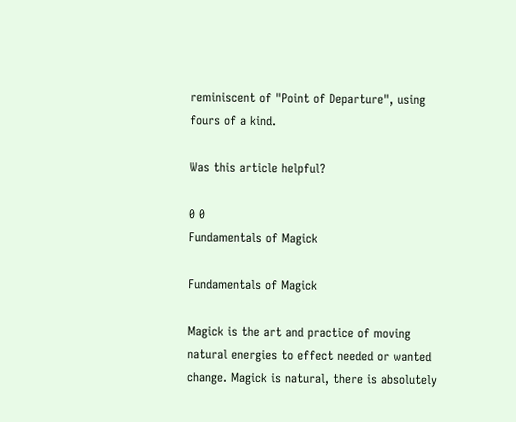reminiscent of "Point of Departure", using fours of a kind.

Was this article helpful?

0 0
Fundamentals of Magick

Fundamentals of Magick

Magick is the art and practice of moving natural energies to effect needed or wanted change. Magick is natural, there is absolutely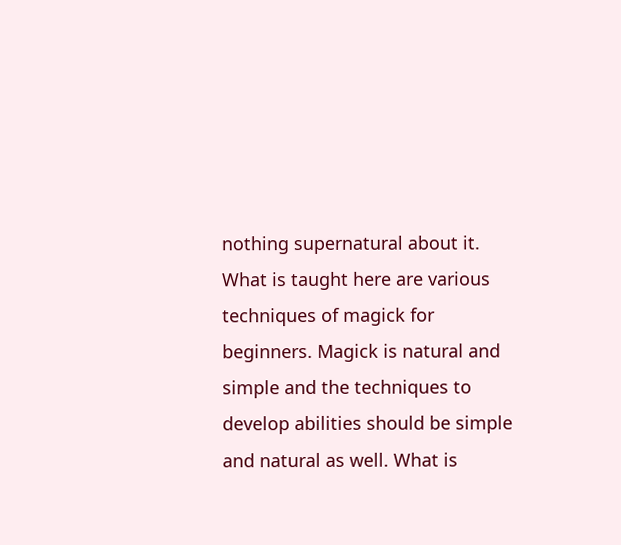nothing supernatural about it. What is taught here are various techniques of magick for beginners. Magick is natural and simple and the techniques to develop abilities should be simple and natural as well. What is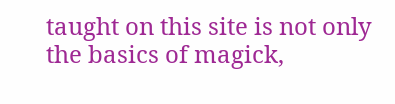taught on this site is not only the basics of magick,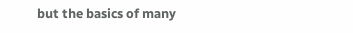but the basics of many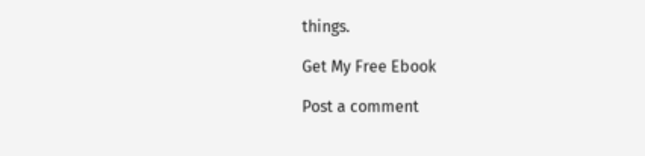things.

Get My Free Ebook

Post a comment